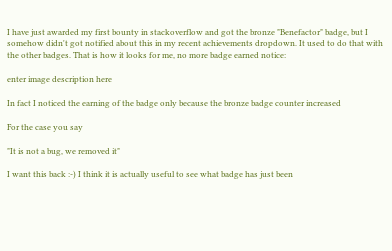I have just awarded my first bounty in stackoverflow and got the bronze "Benefactor" badge, but I somehow didn't got notified about this in my recent achievements dropdown. It used to do that with the other badges. That is how it looks for me, no more badge earned notice:

enter image description here

In fact I noticed the earning of the badge only because the bronze badge counter increased

For the case you say

"It is not a bug, we removed it"

I want this back :-) I think it is actually useful to see what badge has just been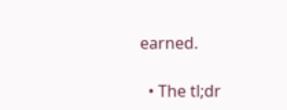earned.

  • The tl;dr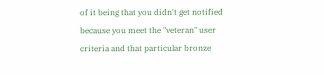of it being that you didn't get notified because you meet the "veteran" user criteria and that particular bronze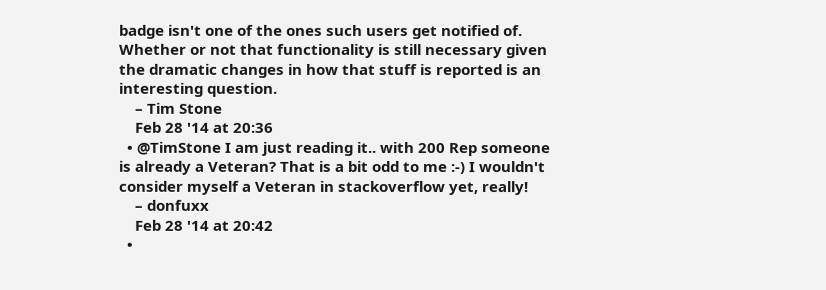badge isn't one of the ones such users get notified of. Whether or not that functionality is still necessary given the dramatic changes in how that stuff is reported is an interesting question.
    – Tim Stone
    Feb 28 '14 at 20:36
  • @TimStone I am just reading it.. with 200 Rep someone is already a Veteran? That is a bit odd to me :-) I wouldn't consider myself a Veteran in stackoverflow yet, really!
    – donfuxx
    Feb 28 '14 at 20:42
  •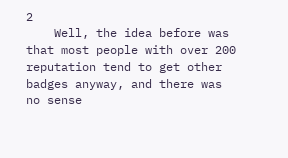2
    Well, the idea before was that most people with over 200 reputation tend to get other badges anyway, and there was no sense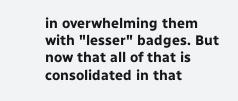in overwhelming them with "lesser" badges. But now that all of that is consolidated in that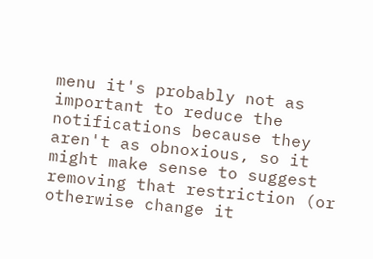menu it's probably not as important to reduce the notifications because they aren't as obnoxious, so it might make sense to suggest removing that restriction (or otherwise change it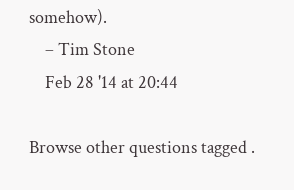somehow).
    – Tim Stone
    Feb 28 '14 at 20:44

Browse other questions tagged .